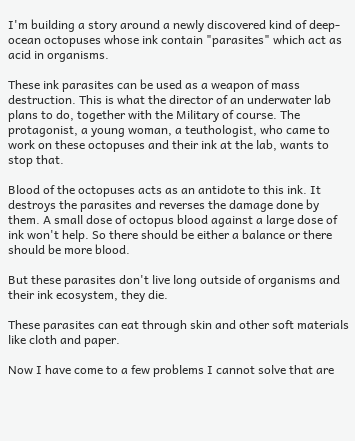I'm building a story around a newly discovered kind of deep-ocean octopuses whose ink contain "parasites" which act as acid in organisms.

These ink parasites can be used as a weapon of mass destruction. This is what the director of an underwater lab plans to do, together with the Military of course. The protagonist, a young woman, a teuthologist, who came to work on these octopuses and their ink at the lab, wants to stop that.

Blood of the octopuses acts as an antidote to this ink. It destroys the parasites and reverses the damage done by them. A small dose of octopus blood against a large dose of ink won't help. So there should be either a balance or there should be more blood.

But these parasites don't live long outside of organisms and their ink ecosystem, they die.

These parasites can eat through skin and other soft materials like cloth and paper.

Now I have come to a few problems I cannot solve that are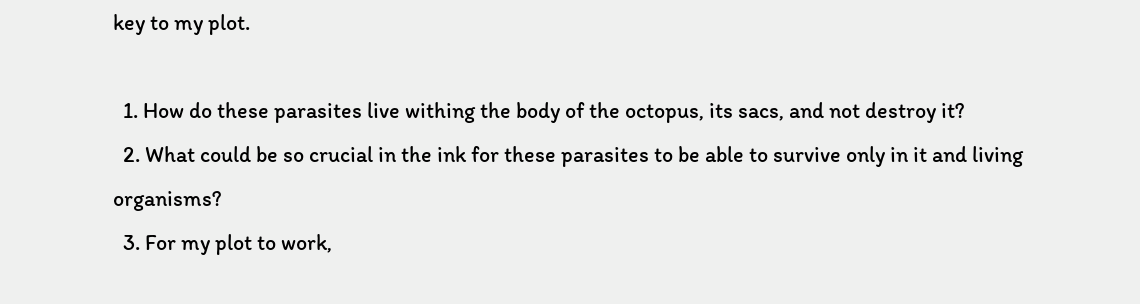key to my plot.

  1. How do these parasites live withing the body of the octopus, its sacs, and not destroy it?
  2. What could be so crucial in the ink for these parasites to be able to survive only in it and living organisms?
  3. For my plot to work,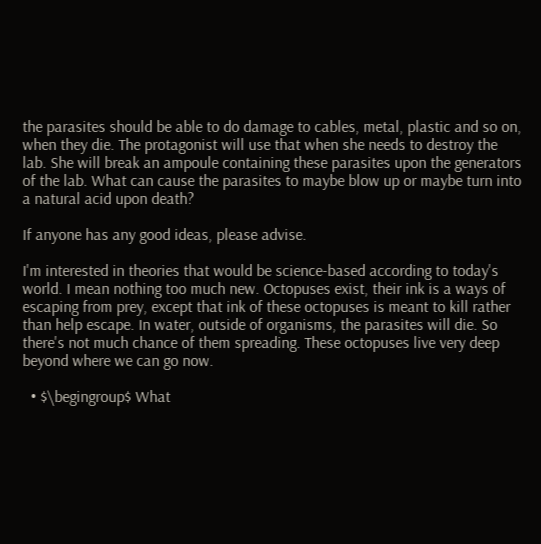the parasites should be able to do damage to cables, metal, plastic and so on, when they die. The protagonist will use that when she needs to destroy the lab. She will break an ampoule containing these parasites upon the generators of the lab. What can cause the parasites to maybe blow up or maybe turn into a natural acid upon death?

If anyone has any good ideas, please advise.

I'm interested in theories that would be science-based according to today's world. I mean nothing too much new. Octopuses exist, their ink is a ways of escaping from prey, except that ink of these octopuses is meant to kill rather than help escape. In water, outside of organisms, the parasites will die. So there's not much chance of them spreading. These octopuses live very deep beyond where we can go now.

  • $\begingroup$ What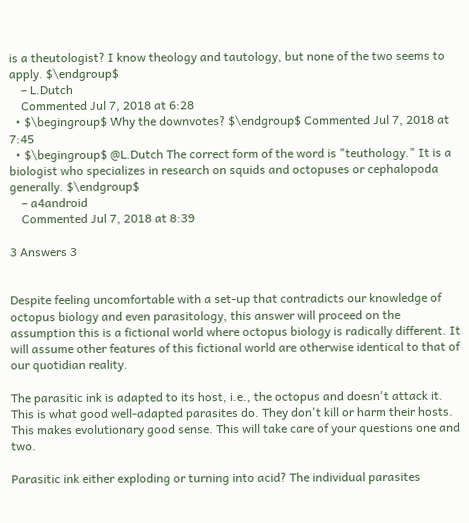is a theutologist? I know theology and tautology, but none of the two seems to apply. $\endgroup$
    – L.Dutch
    Commented Jul 7, 2018 at 6:28
  • $\begingroup$ Why the downvotes? $\endgroup$ Commented Jul 7, 2018 at 7:45
  • $\begingroup$ @L.Dutch The correct form of the word is "teuthology." It is a biologist who specializes in research on squids and octopuses or cephalopoda generally. $\endgroup$
    – a4android
    Commented Jul 7, 2018 at 8:39

3 Answers 3


Despite feeling uncomfortable with a set-up that contradicts our knowledge of octopus biology and even parasitology, this answer will proceed on the assumption this is a fictional world where octopus biology is radically different. It will assume other features of this fictional world are otherwise identical to that of our quotidian reality.

The parasitic ink is adapted to its host, i.e., the octopus and doesn't attack it. This is what good well-adapted parasites do. They don't kill or harm their hosts. This makes evolutionary good sense. This will take care of your questions one and two.

Parasitic ink either exploding or turning into acid? The individual parasites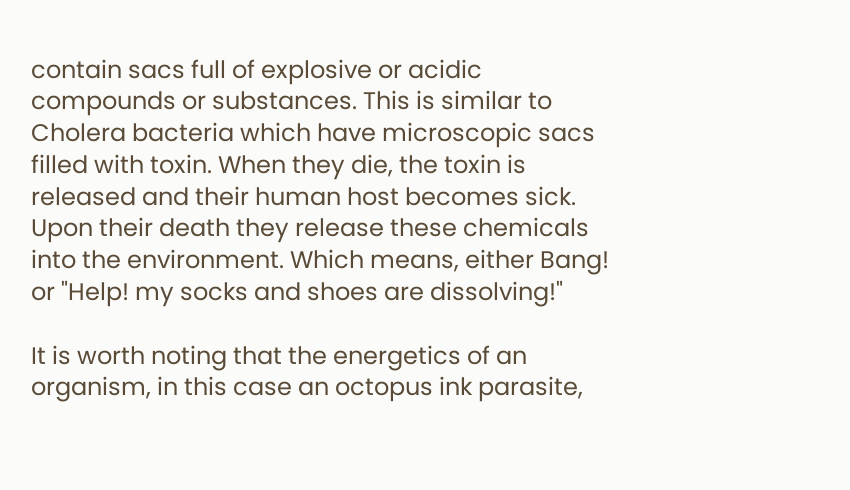contain sacs full of explosive or acidic compounds or substances. This is similar to Cholera bacteria which have microscopic sacs filled with toxin. When they die, the toxin is released and their human host becomes sick. Upon their death they release these chemicals into the environment. Which means, either Bang! or "Help! my socks and shoes are dissolving!"

It is worth noting that the energetics of an organism, in this case an octopus ink parasite,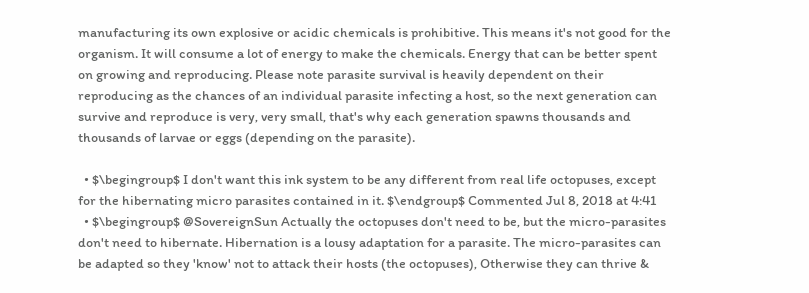manufacturing its own explosive or acidic chemicals is prohibitive. This means it's not good for the organism. It will consume a lot of energy to make the chemicals. Energy that can be better spent on growing and reproducing. Please note parasite survival is heavily dependent on their reproducing as the chances of an individual parasite infecting a host, so the next generation can survive and reproduce is very, very small, that's why each generation spawns thousands and thousands of larvae or eggs (depending on the parasite).

  • $\begingroup$ I don't want this ink system to be any different from real life octopuses, except for the hibernating micro parasites contained in it. $\endgroup$ Commented Jul 8, 2018 at 4:41
  • $\begingroup$ @SovereignSun Actually the octopuses don't need to be, but the micro-parasites don't need to hibernate. Hibernation is a lousy adaptation for a parasite. The micro-parasites can be adapted so they 'know' not to attack their hosts (the octopuses), Otherwise they can thrive &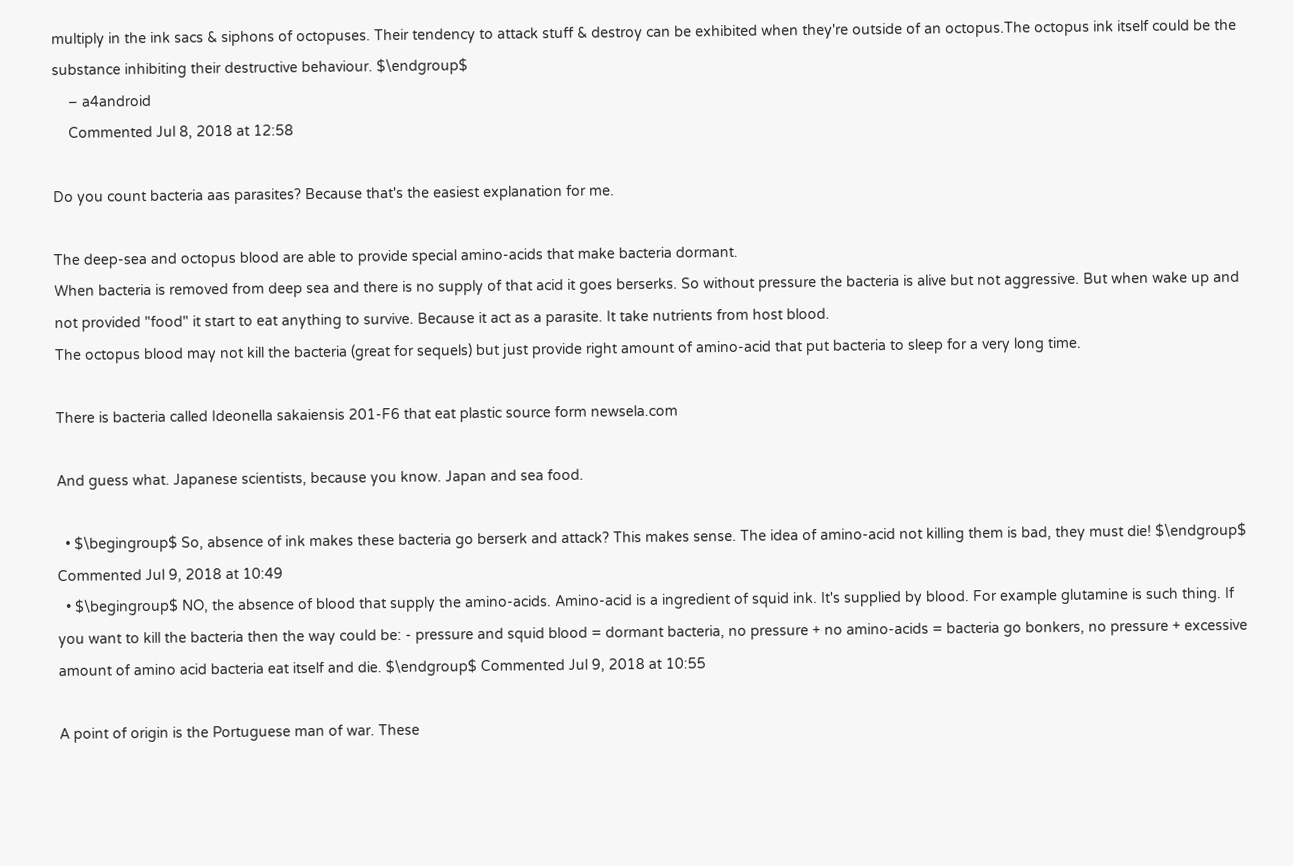multiply in the ink sacs & siphons of octopuses. Their tendency to attack stuff & destroy can be exhibited when they're outside of an octopus.The octopus ink itself could be the substance inhibiting their destructive behaviour. $\endgroup$
    – a4android
    Commented Jul 8, 2018 at 12:58

Do you count bacteria aas parasites? Because that's the easiest explanation for me.

The deep-sea and octopus blood are able to provide special amino-acids that make bacteria dormant.
When bacteria is removed from deep sea and there is no supply of that acid it goes berserks. So without pressure the bacteria is alive but not aggressive. But when wake up and not provided "food" it start to eat anything to survive. Because it act as a parasite. It take nutrients from host blood.
The octopus blood may not kill the bacteria (great for sequels) but just provide right amount of amino-acid that put bacteria to sleep for a very long time.

There is bacteria called Ideonella sakaiensis 201-F6 that eat plastic source form newsela.com

And guess what. Japanese scientists, because you know. Japan and sea food.

  • $\begingroup$ So, absence of ink makes these bacteria go berserk and attack? This makes sense. The idea of amino-acid not killing them is bad, they must die! $\endgroup$ Commented Jul 9, 2018 at 10:49
  • $\begingroup$ NO, the absence of blood that supply the amino-acids. Amino-acid is a ingredient of squid ink. It's supplied by blood. For example glutamine is such thing. If you want to kill the bacteria then the way could be: - pressure and squid blood = dormant bacteria, no pressure + no amino-acids = bacteria go bonkers, no pressure + excessive amount of amino acid bacteria eat itself and die. $\endgroup$ Commented Jul 9, 2018 at 10:55

A point of origin is the Portuguese man of war. These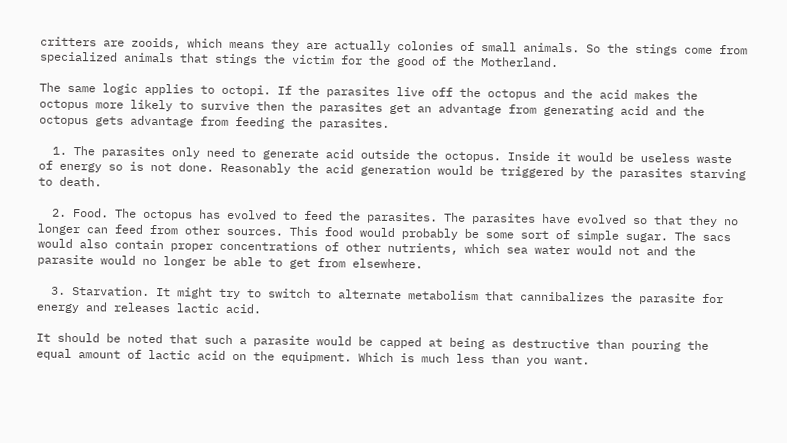critters are zooids, which means they are actually colonies of small animals. So the stings come from specialized animals that stings the victim for the good of the Motherland.

The same logic applies to octopi. If the parasites live off the octopus and the acid makes the octopus more likely to survive then the parasites get an advantage from generating acid and the octopus gets advantage from feeding the parasites.

  1. The parasites only need to generate acid outside the octopus. Inside it would be useless waste of energy so is not done. Reasonably the acid generation would be triggered by the parasites starving to death.

  2. Food. The octopus has evolved to feed the parasites. The parasites have evolved so that they no longer can feed from other sources. This food would probably be some sort of simple sugar. The sacs would also contain proper concentrations of other nutrients, which sea water would not and the parasite would no longer be able to get from elsewhere.

  3. Starvation. It might try to switch to alternate metabolism that cannibalizes the parasite for energy and releases lactic acid.

It should be noted that such a parasite would be capped at being as destructive than pouring the equal amount of lactic acid on the equipment. Which is much less than you want.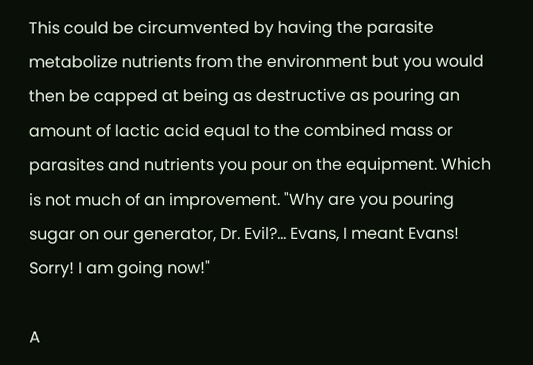This could be circumvented by having the parasite metabolize nutrients from the environment but you would then be capped at being as destructive as pouring an amount of lactic acid equal to the combined mass or parasites and nutrients you pour on the equipment. Which is not much of an improvement. "Why are you pouring sugar on our generator, Dr. Evil?... Evans, I meant Evans! Sorry! I am going now!"

A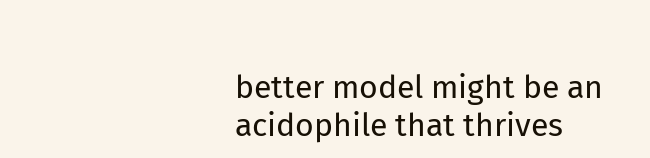better model might be an acidophile that thrives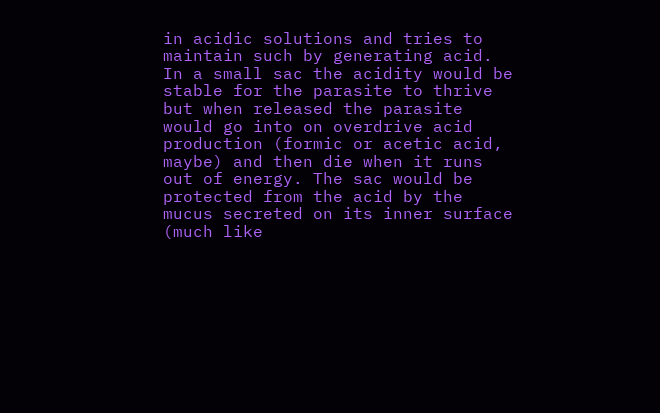in acidic solutions and tries to maintain such by generating acid. In a small sac the acidity would be stable for the parasite to thrive but when released the parasite would go into on overdrive acid production (formic or acetic acid, maybe) and then die when it runs out of energy. The sac would be protected from the acid by the mucus secreted on its inner surface (much like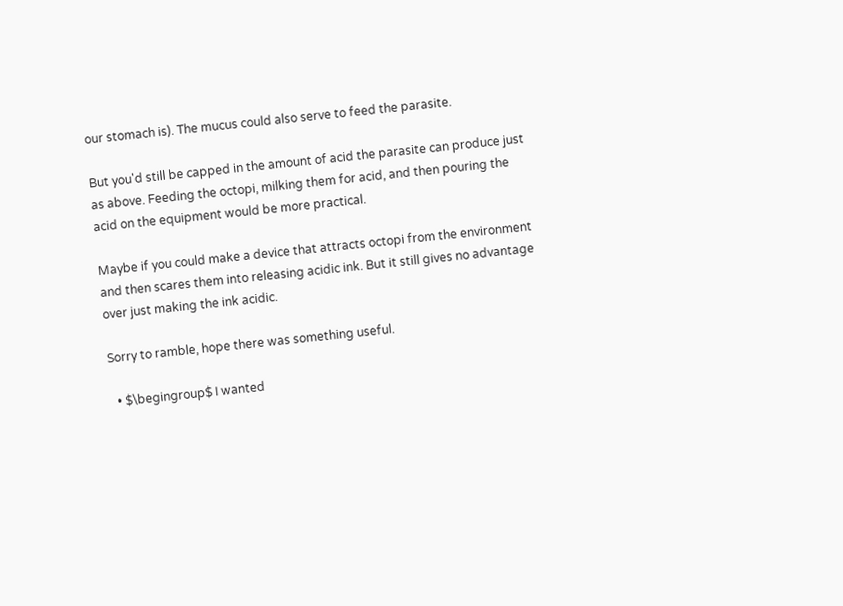our stomach is). The mucus could also serve to feed the parasite.

But you'd still be capped in the amount of acid the parasite can produce just as above. Feeding the octopi, milking them for acid, and then pouring the acid on the equipment would be more practical.

Maybe if you could make a device that attracts octopi from the environment and then scares them into releasing acidic ink. But it still gives no advantage over just making the ink acidic.

Sorry to ramble, hope there was something useful.

  • $\begingroup$ I wanted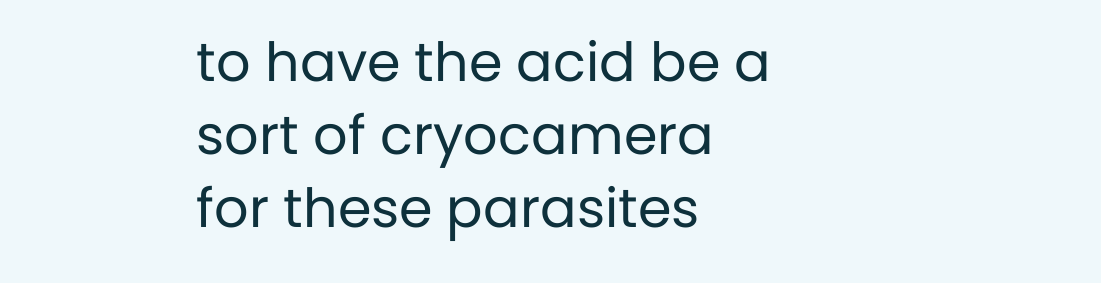to have the acid be a sort of cryocamera for these parasites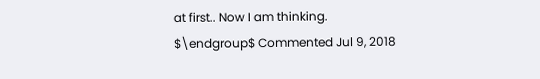at first.. Now I am thinking. $\endgroup$ Commented Jul 9, 2018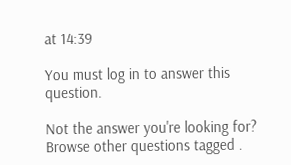at 14:39

You must log in to answer this question.

Not the answer you're looking for? Browse other questions tagged .